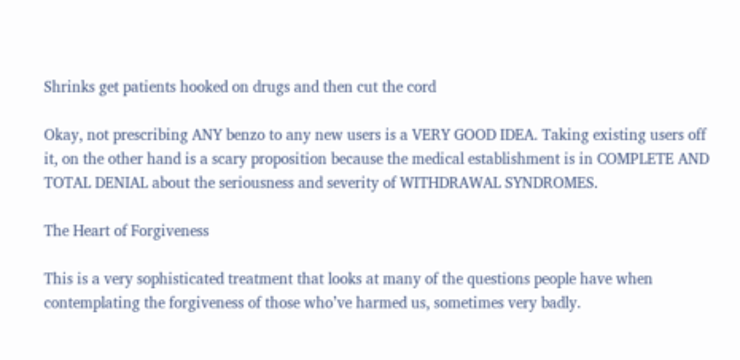Shrinks get patients hooked on drugs and then cut the cord

Okay, not prescribing ANY benzo to any new users is a VERY GOOD IDEA. Taking existing users off it, on the other hand is a scary proposition because the medical establishment is in COMPLETE AND TOTAL DENIAL about the seriousness and severity of WITHDRAWAL SYNDROMES.

The Heart of Forgiveness

This is a very sophisticated treatment that looks at many of the questions people have when contemplating the forgiveness of those who’ve harmed us, sometimes very badly.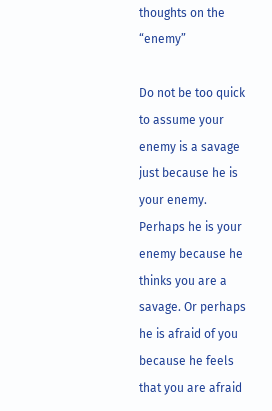thoughts on the “enemy”

Do not be too quick to assume your enemy is a savage just because he is your enemy. Perhaps he is your enemy because he thinks you are a savage. Or perhaps he is afraid of you because he feels that you are afraid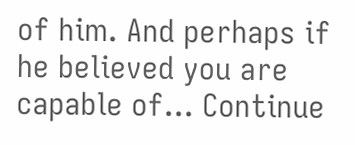of him. And perhaps if he believed you are capable of... Continue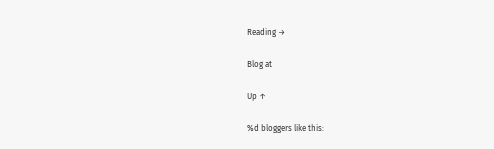Reading →

Blog at

Up ↑

%d bloggers like this: